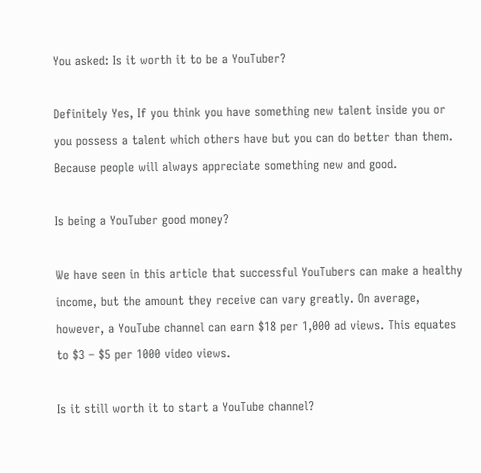You asked: Is it worth it to be a YouTuber?

Definitely Yes, If you think you have something new talent inside you or you possess a talent which others have but you can do better than them. Because people will always appreciate something new and good.

Is being a YouTuber good money?

We have seen in this article that successful YouTubers can make a healthy income, but the amount they receive can vary greatly. On average, however, a YouTube channel can earn $18 per 1,000 ad views. This equates to $3 – $5 per 1000 video views.

Is it still worth it to start a YouTube channel?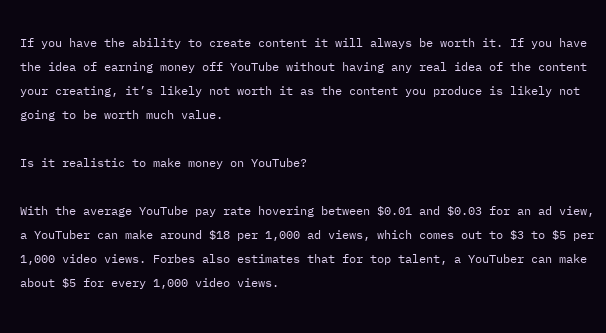If you have the ability to create content it will always be worth it. If you have the idea of earning money off YouTube without having any real idea of the content your creating, it’s likely not worth it as the content you produce is likely not going to be worth much value.

Is it realistic to make money on YouTube?

With the average YouTube pay rate hovering between $0.01 and $0.03 for an ad view, a YouTuber can make around $18 per 1,000 ad views, which comes out to $3 to $5 per 1,000 video views. Forbes also estimates that for top talent, a YouTuber can make about $5 for every 1,000 video views.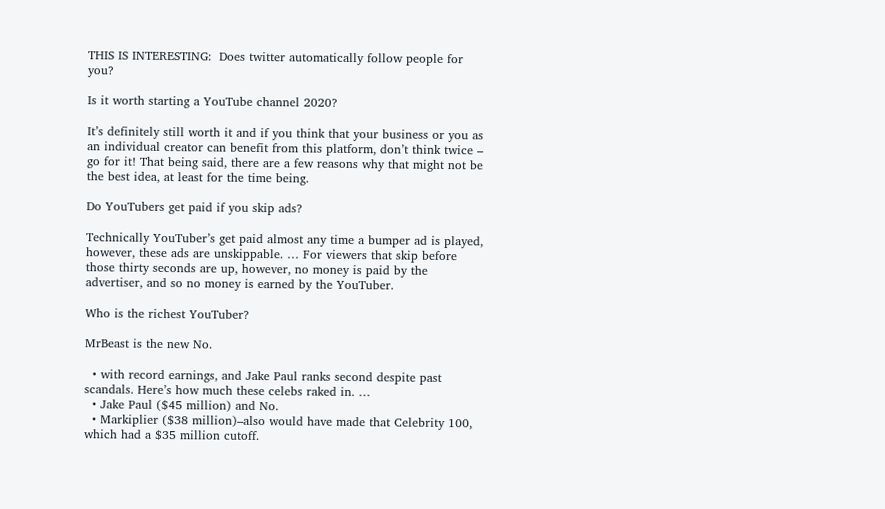THIS IS INTERESTING:  Does twitter automatically follow people for you?

Is it worth starting a YouTube channel 2020?

It’s definitely still worth it and if you think that your business or you as an individual creator can benefit from this platform, don’t think twice – go for it! That being said, there are a few reasons why that might not be the best idea, at least for the time being.

Do YouTubers get paid if you skip ads?

Technically YouTuber’s get paid almost any time a bumper ad is played, however, these ads are unskippable. … For viewers that skip before those thirty seconds are up, however, no money is paid by the advertiser, and so no money is earned by the YouTuber.

Who is the richest YouTuber?

MrBeast is the new No.

  • with record earnings, and Jake Paul ranks second despite past scandals. Here’s how much these celebs raked in. …
  • Jake Paul ($45 million) and No.
  • Markiplier ($38 million)–also would have made that Celebrity 100, which had a $35 million cutoff.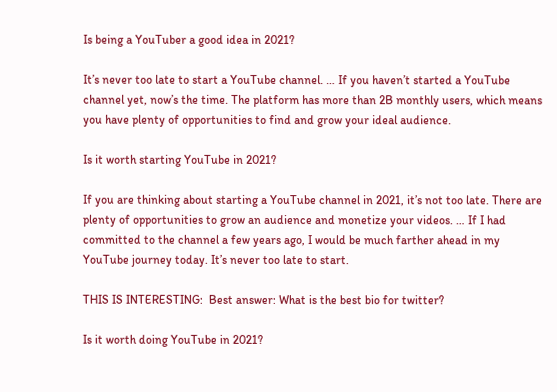Is being a YouTuber a good idea in 2021?

It’s never too late to start a YouTube channel. … If you haven’t started a YouTube channel yet, now’s the time. The platform has more than 2B monthly users, which means you have plenty of opportunities to find and grow your ideal audience.

Is it worth starting YouTube in 2021?

If you are thinking about starting a YouTube channel in 2021, it’s not too late. There are plenty of opportunities to grow an audience and monetize your videos. … If I had committed to the channel a few years ago, I would be much farther ahead in my YouTube journey today. It’s never too late to start.

THIS IS INTERESTING:  Best answer: What is the best bio for twitter?

Is it worth doing YouTube in 2021?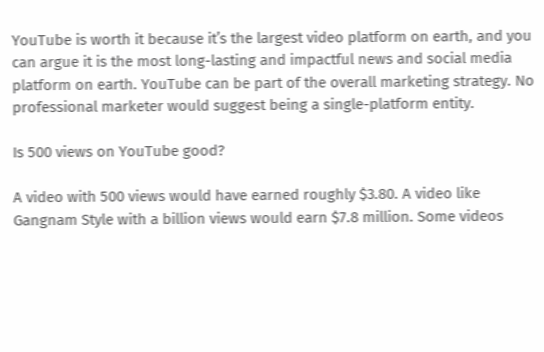YouTube is worth it because it’s the largest video platform on earth, and you can argue it is the most long-lasting and impactful news and social media platform on earth. YouTube can be part of the overall marketing strategy. No professional marketer would suggest being a single-platform entity.

Is 500 views on YouTube good?

A video with 500 views would have earned roughly $3.80. A video like Gangnam Style with a billion views would earn $7.8 million. Some videos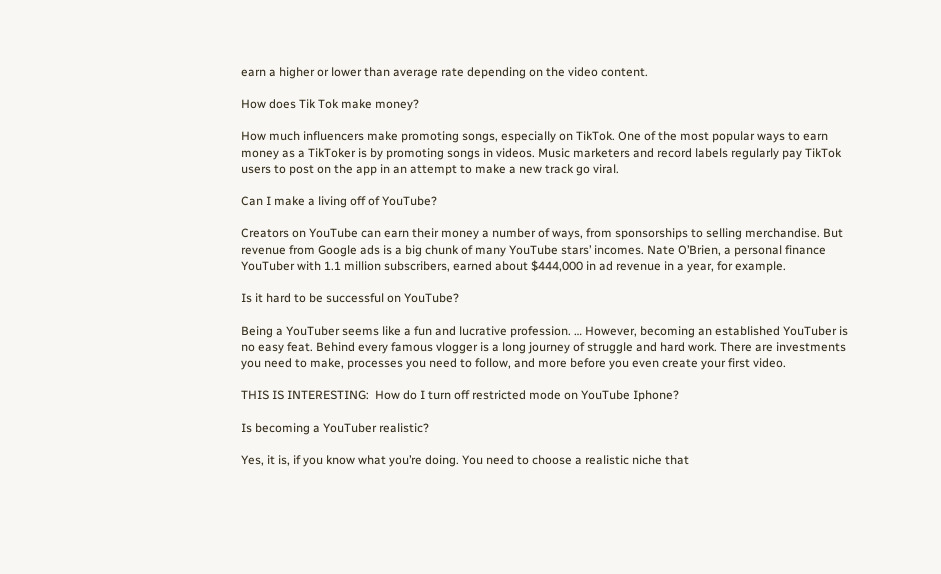earn a higher or lower than average rate depending on the video content.

How does Tik Tok make money?

How much influencers make promoting songs, especially on TikTok. One of the most popular ways to earn money as a TikToker is by promoting songs in videos. Music marketers and record labels regularly pay TikTok users to post on the app in an attempt to make a new track go viral.

Can I make a living off of YouTube?

Creators on YouTube can earn their money a number of ways, from sponsorships to selling merchandise. But revenue from Google ads is a big chunk of many YouTube stars’ incomes. Nate O’Brien, a personal finance YouTuber with 1.1 million subscribers, earned about $444,000 in ad revenue in a year, for example.

Is it hard to be successful on YouTube?

Being a YouTuber seems like a fun and lucrative profession. … However, becoming an established YouTuber is no easy feat. Behind every famous vlogger is a long journey of struggle and hard work. There are investments you need to make, processes you need to follow, and more before you even create your first video.

THIS IS INTERESTING:  How do I turn off restricted mode on YouTube Iphone?

Is becoming a YouTuber realistic?

Yes, it is, if you know what you’re doing. You need to choose a realistic niche that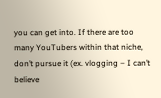you can get into. If there are too many YouTubers within that niche, don’t pursue it (ex. vlogging – I can’t believe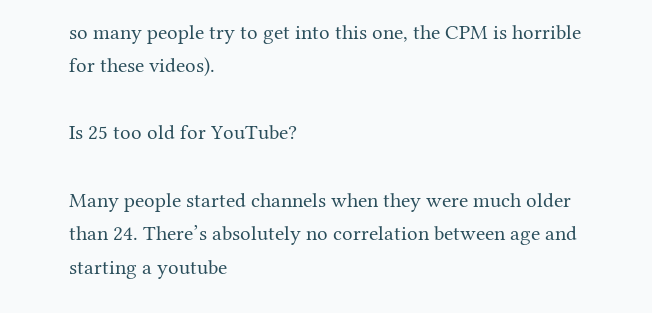so many people try to get into this one, the CPM is horrible for these videos).

Is 25 too old for YouTube?

Many people started channels when they were much older than 24. There’s absolutely no correlation between age and starting a youtube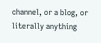channel, or a blog, or literally anything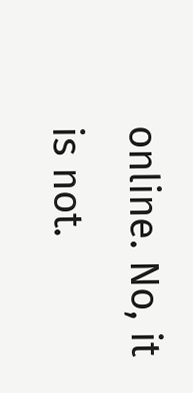online. No, it is not.